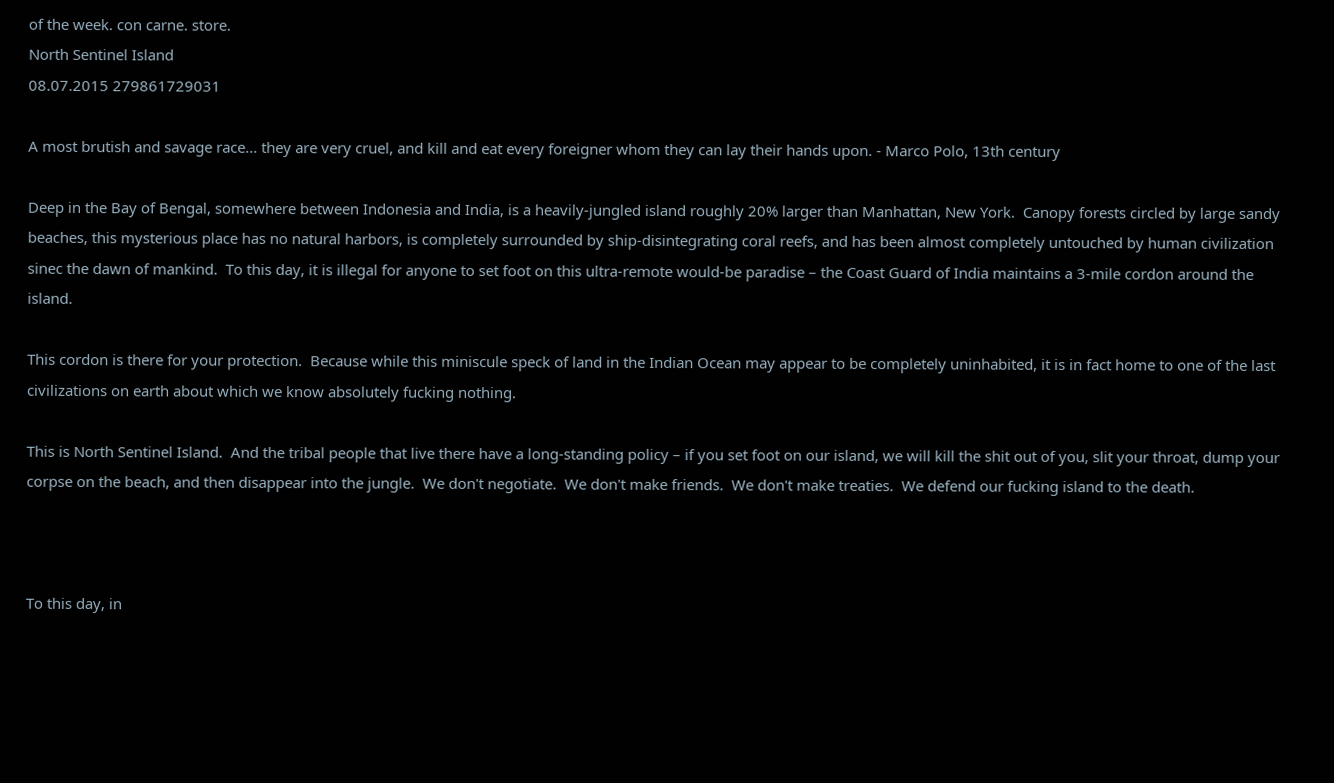of the week. con carne. store.
North Sentinel Island
08.07.2015 279861729031

A most brutish and savage race... they are very cruel, and kill and eat every foreigner whom they can lay their hands upon. - Marco Polo, 13th century

Deep in the Bay of Bengal, somewhere between Indonesia and India, is a heavily-jungled island roughly 20% larger than Manhattan, New York.  Canopy forests circled by large sandy beaches, this mysterious place has no natural harbors, is completely surrounded by ship-disintegrating coral reefs, and has been almost completely untouched by human civilization sinec the dawn of mankind.  To this day, it is illegal for anyone to set foot on this ultra-remote would-be paradise – the Coast Guard of India maintains a 3-mile cordon around the island.

This cordon is there for your protection.  Because while this miniscule speck of land in the Indian Ocean may appear to be completely uninhabited, it is in fact home to one of the last civilizations on earth about which we know absolutely fucking nothing.

This is North Sentinel Island.  And the tribal people that live there have a long-standing policy – if you set foot on our island, we will kill the shit out of you, slit your throat, dump your corpse on the beach, and then disappear into the jungle.  We don't negotiate.  We don't make friends.  We don't make treaties.  We defend our fucking island to the death.



To this day, in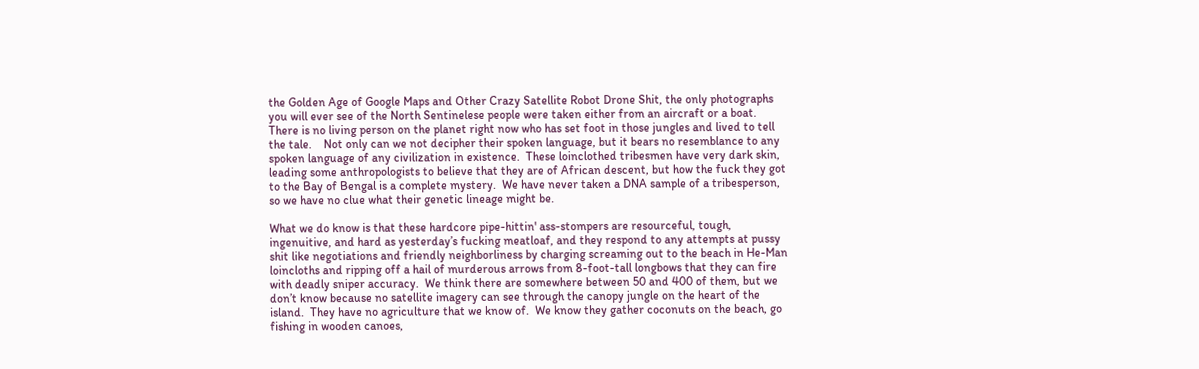the Golden Age of Google Maps and Other Crazy Satellite Robot Drone Shit, the only photographs you will ever see of the North Sentinelese people were taken either from an aircraft or a boat.  There is no living person on the planet right now who has set foot in those jungles and lived to tell the tale.    Not only can we not decipher their spoken language, but it bears no resemblance to any spoken language of any civilization in existence.  These loinclothed tribesmen have very dark skin, leading some anthropologists to believe that they are of African descent, but how the fuck they got to the Bay of Bengal is a complete mystery.  We have never taken a DNA sample of a tribesperson, so we have no clue what their genetic lineage might be.

What we do know is that these hardcore pipe-hittin' ass-stompers are resourceful, tough, ingenuitive, and hard as yesterday’s fucking meatloaf, and they respond to any attempts at pussy shit like negotiations and friendly neighborliness by charging screaming out to the beach in He-Man loincloths and ripping off a hail of murderous arrows from 8-foot-tall longbows that they can fire with deadly sniper accuracy.  We think there are somewhere between 50 and 400 of them, but we don’t know because no satellite imagery can see through the canopy jungle on the heart of the island.  They have no agriculture that we know of.  We know they gather coconuts on the beach, go fishing in wooden canoes,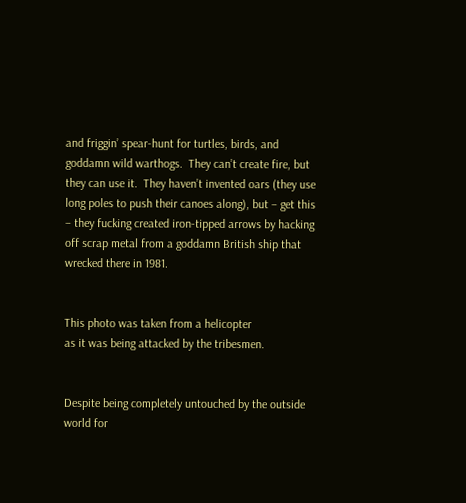and friggin’ spear-hunt for turtles, birds, and goddamn wild warthogs.  They can’t create fire, but they can use it.  They haven’t invented oars (they use long poles to push their canoes along), but – get this – they fucking created iron-tipped arrows by hacking off scrap metal from a goddamn British ship that wrecked there in 1981.


This photo was taken from a helicopter
as it was being attacked by the tribesmen.


Despite being completely untouched by the outside world for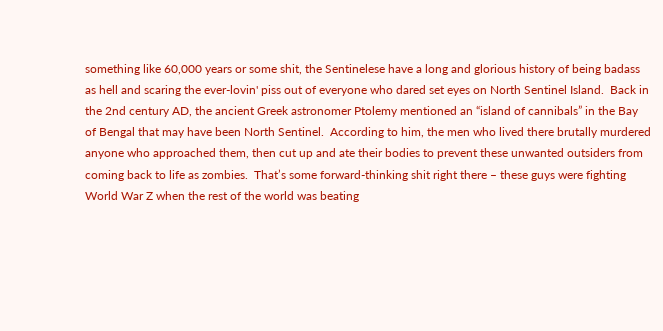something like 60,000 years or some shit, the Sentinelese have a long and glorious history of being badass as hell and scaring the ever-lovin' piss out of everyone who dared set eyes on North Sentinel Island.  Back in the 2nd century AD, the ancient Greek astronomer Ptolemy mentioned an “island of cannibals” in the Bay of Bengal that may have been North Sentinel.  According to him, the men who lived there brutally murdered anyone who approached them, then cut up and ate their bodies to prevent these unwanted outsiders from coming back to life as zombies.  That’s some forward-thinking shit right there – these guys were fighting World War Z when the rest of the world was beating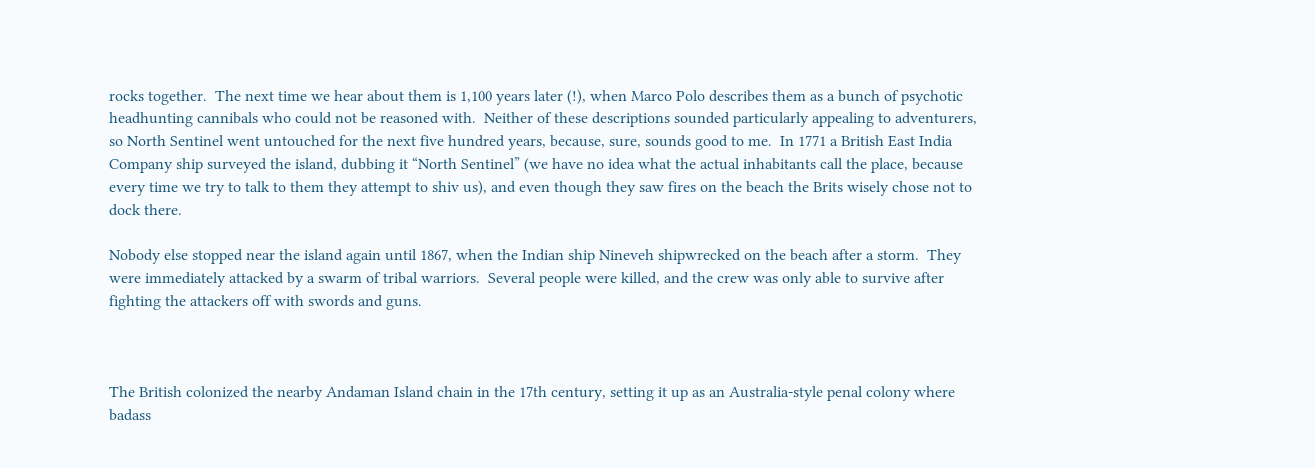rocks together.  The next time we hear about them is 1,100 years later (!), when Marco Polo describes them as a bunch of psychotic headhunting cannibals who could not be reasoned with.  Neither of these descriptions sounded particularly appealing to adventurers, so North Sentinel went untouched for the next five hundred years, because, sure, sounds good to me.  In 1771 a British East India Company ship surveyed the island, dubbing it “North Sentinel” (we have no idea what the actual inhabitants call the place, because every time we try to talk to them they attempt to shiv us), and even though they saw fires on the beach the Brits wisely chose not to dock there.

Nobody else stopped near the island again until 1867, when the Indian ship Nineveh shipwrecked on the beach after a storm.  They were immediately attacked by a swarm of tribal warriors.  Several people were killed, and the crew was only able to survive after fighting the attackers off with swords and guns.



The British colonized the nearby Andaman Island chain in the 17th century, setting it up as an Australia-style penal colony where badass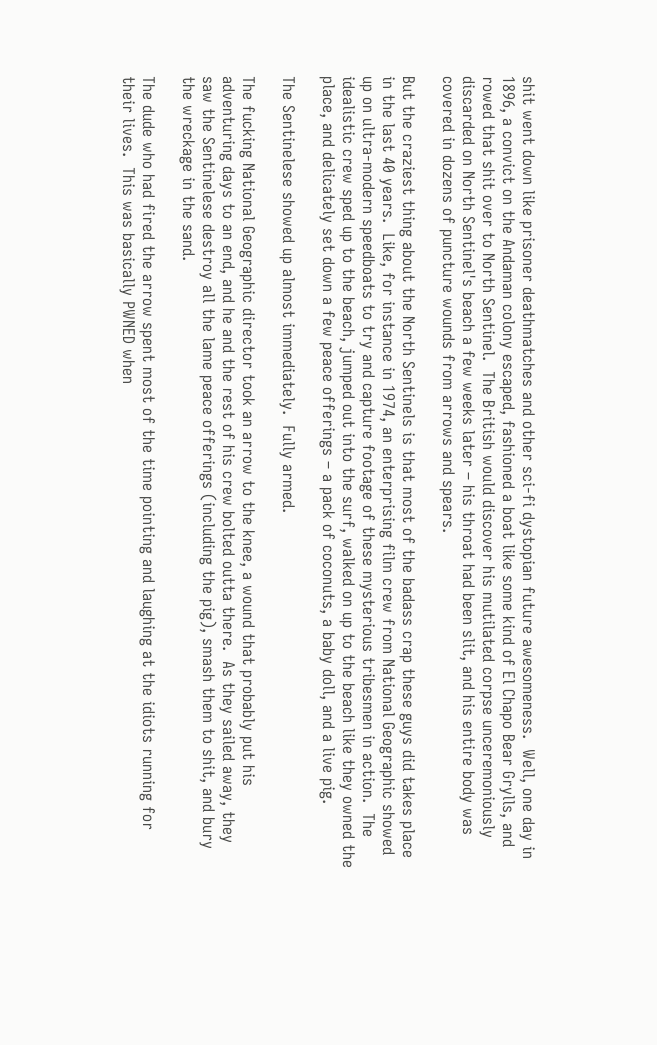shit went down like prisoner deathmatches and other sci-fi dystopian future awesomeness.  Well, one day in 1896, a convict on the Andaman colony escaped, fashioned a boat like some kind of El Chapo Bear Grylls, and rowed that shit over to North Sentinel.  The British would discover his mutilated corpse unceremoniously discarded on North Sentinel's beach a few weeks later – his throat had been slit, and his entire body was covered in dozens of puncture wounds from arrows and spears.

But the craziest thing about the North Sentinels is that most of the badass crap these guys did takes place in the last 40 years.  Like, for instance in 1974, an enterprising film crew from National Geographic showed up on ultra-modern speedboats to try and capture footage of these mysterious tribesmen in action.  The idealistic crew sped up to the beach, jumped out into the surf, walked on up to the beach like they owned the place, and delicately set down a few peace offerings – a pack of coconuts, a baby doll, and a live pig.

The Sentinelese showed up almost immediately.  Fully armed.

The fucking National Geographic director took an arrow to the knee, a wound that probably put his adventuring days to an end, and he and the rest of his crew bolted outta there.  As they sailed away, they saw the Sentinelese destroy all the lame peace offerings (including the pig), smash them to shit, and bury the wreckage in the sand.

The dude who had fired the arrow spent most of the time pointing and laughing at the idiots running for their lives.  This was basically PWNED when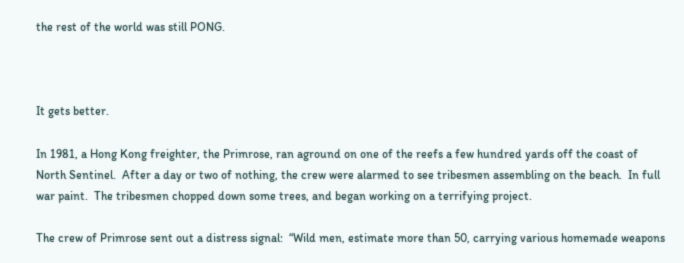the rest of the world was still PONG.



It gets better.

In 1981, a Hong Kong freighter, the Primrose, ran aground on one of the reefs a few hundred yards off the coast of North Sentinel.  After a day or two of nothing, the crew were alarmed to see tribesmen assembling on the beach.  In full war paint.  The tribesmen chopped down some trees, and began working on a terrifying project.

The crew of Primrose sent out a distress signal:  “Wild men, estimate more than 50, carrying various homemade weapons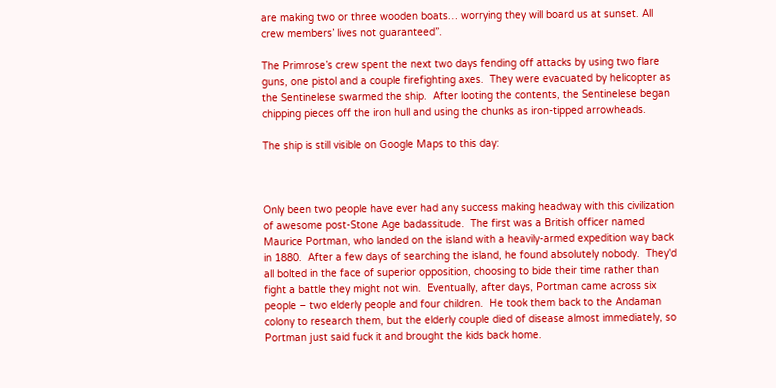are making two or three wooden boats… worrying they will board us at sunset. All crew members’ lives not guaranteed”.

The Primrose’s crew spent the next two days fending off attacks by using two flare guns, one pistol and a couple firefighting axes.  They were evacuated by helicopter as the Sentinelese swarmed the ship.  After looting the contents, the Sentinelese began chipping pieces off the iron hull and using the chunks as iron-tipped arrowheads.

The ship is still visible on Google Maps to this day:



Only been two people have ever had any success making headway with this civilization of awesome post-Stone Age badassitude.  The first was a British officer named Maurice Portman, who landed on the island with a heavily-armed expedition way back in 1880.  After a few days of searching the island, he found absolutely nobody.  They'd all bolted in the face of superior opposition, choosing to bide their time rather than fight a battle they might not win.  Eventually, after days, Portman came across six people – two elderly people and four children.  He took them back to the Andaman colony to research them, but the elderly couple died of disease almost immediately, so Portman just said fuck it and brought the kids back home.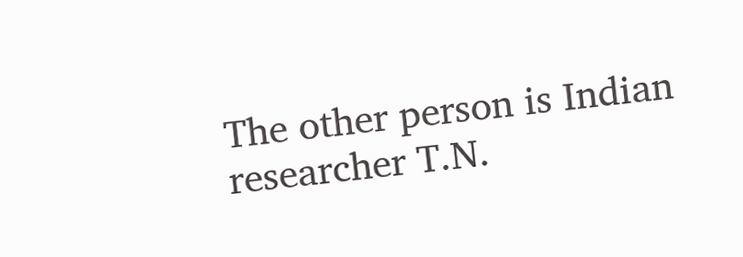The other person is Indian researcher T.N.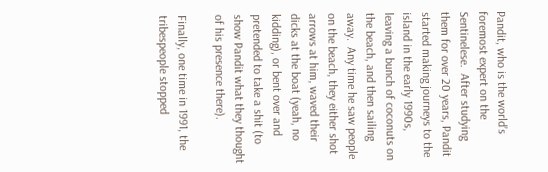Pandit, who is the world’s foremost expert on the Sentinelese.  After studying them for over 20 years, Pandit started making journeys to the island in the early 1990s, leaving a bunch of coconuts on the beach, and then sailing away.  Any time he saw people on the beach, they either shot arrows at him, waved their dicks at the boat (yeah, no kidding), or bent over and pretended to take a shit (to show Pandit what they thought of his presence there).

Finally, one time in 1991, the tribespeople stopped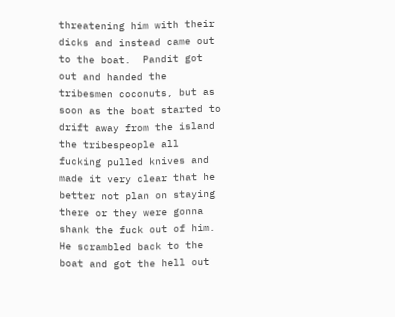threatening him with their dicks and instead came out to the boat.  Pandit got out and handed the tribesmen coconuts, but as soon as the boat started to drift away from the island the tribespeople all fucking pulled knives and made it very clear that he better not plan on staying there or they were gonna shank the fuck out of him.  He scrambled back to the boat and got the hell out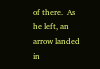of there.  As he left, an arrow landed in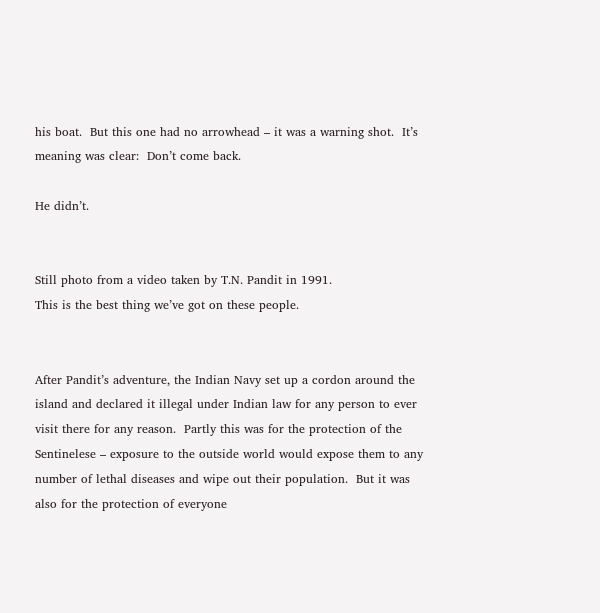his boat.  But this one had no arrowhead – it was a warning shot.  It’s meaning was clear:  Don’t come back.

He didn’t.


Still photo from a video taken by T.N. Pandit in 1991.
This is the best thing we’ve got on these people.


After Pandit’s adventure, the Indian Navy set up a cordon around the island and declared it illegal under Indian law for any person to ever visit there for any reason.  Partly this was for the protection of the Sentinelese – exposure to the outside world would expose them to any number of lethal diseases and wipe out their population.  But it was also for the protection of everyone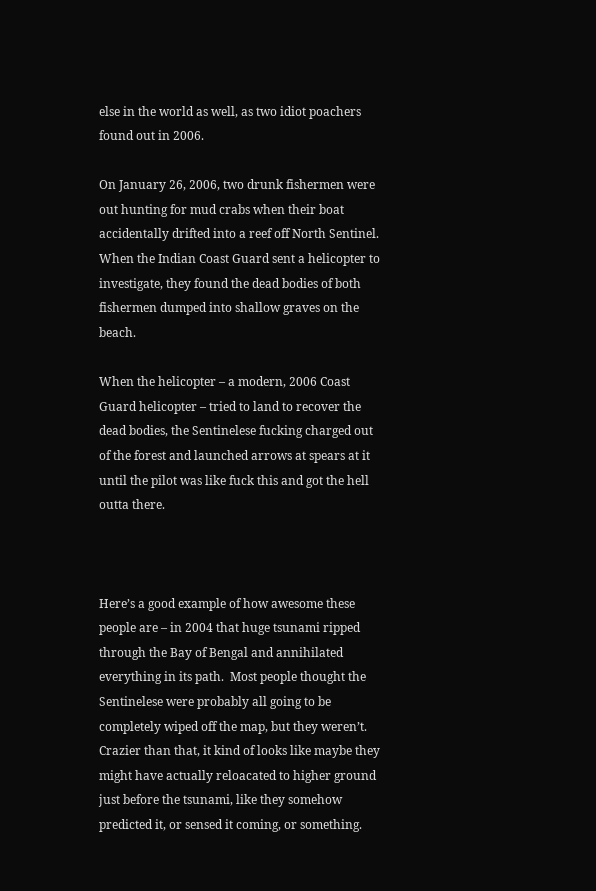else in the world as well, as two idiot poachers found out in 2006.

On January 26, 2006, two drunk fishermen were out hunting for mud crabs when their boat accidentally drifted into a reef off North Sentinel.  When the Indian Coast Guard sent a helicopter to investigate, they found the dead bodies of both fishermen dumped into shallow graves on the beach.

When the helicopter – a modern, 2006 Coast Guard helicopter – tried to land to recover the dead bodies, the Sentinelese fucking charged out of the forest and launched arrows at spears at it until the pilot was like fuck this and got the hell outta there.



Here’s a good example of how awesome these people are – in 2004 that huge tsunami ripped through the Bay of Bengal and annihilated everything in its path.  Most people thought the Sentinelese were probably all going to be completely wiped off the map, but they weren’t.  Crazier than that, it kind of looks like maybe they might have actually reloacated to higher ground just before the tsunami, like they somehow predicted it, or sensed it coming, or something.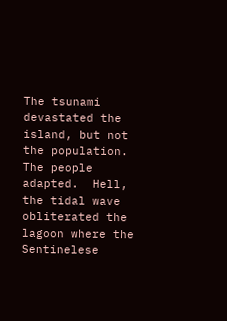The tsunami devastated the island, but not the population.  The people adapted.  Hell, the tidal wave obliterated the lagoon where the Sentinelese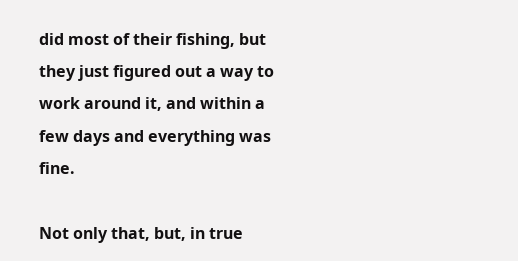did most of their fishing, but they just figured out a way to work around it, and within a few days and everything was fine.

Not only that, but, in true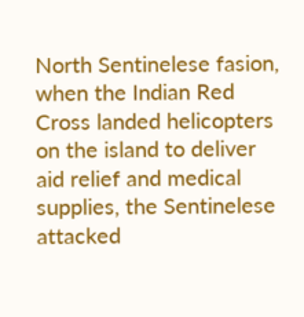North Sentinelese fasion, when the Indian Red Cross landed helicopters on the island to deliver aid relief and medical supplies, the Sentinelese attacked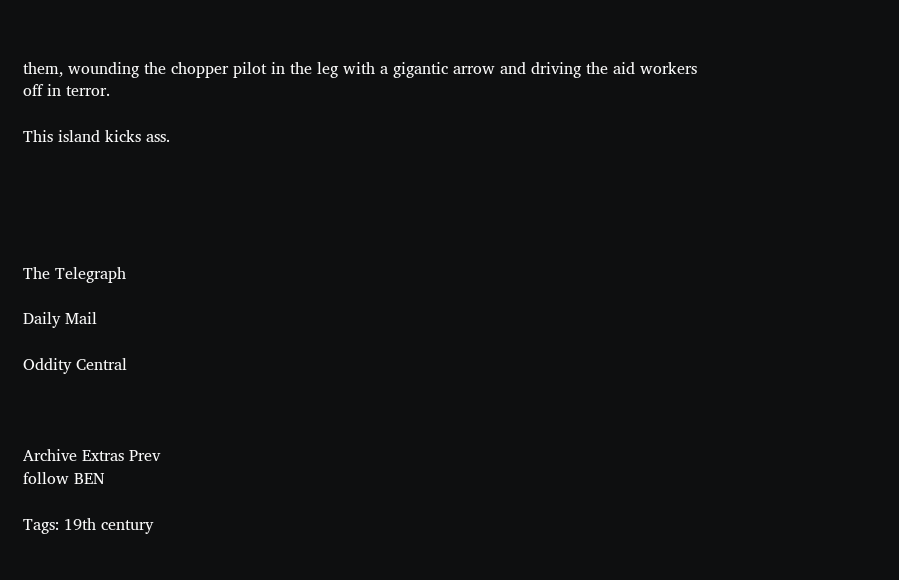them, wounding the chopper pilot in the leg with a gigantic arrow and driving the aid workers off in terror.

This island kicks ass.





The Telegraph

Daily Mail

Oddity Central



Archive Extras Prev
follow BEN

Tags: 19th century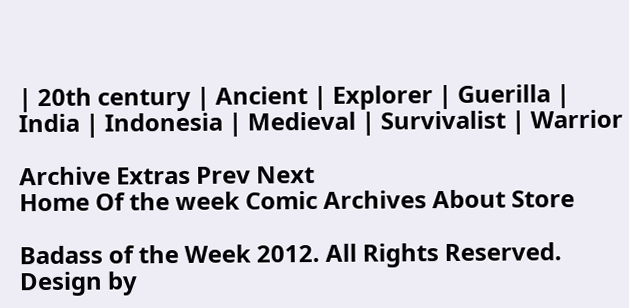| 20th century | Ancient | Explorer | Guerilla | India | Indonesia | Medieval | Survivalist | Warrior

Archive Extras Prev Next
Home Of the week Comic Archives About Store

Badass of the Week 2012. All Rights Reserved. Design by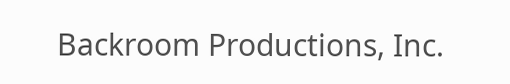Backroom Productions, Inc.